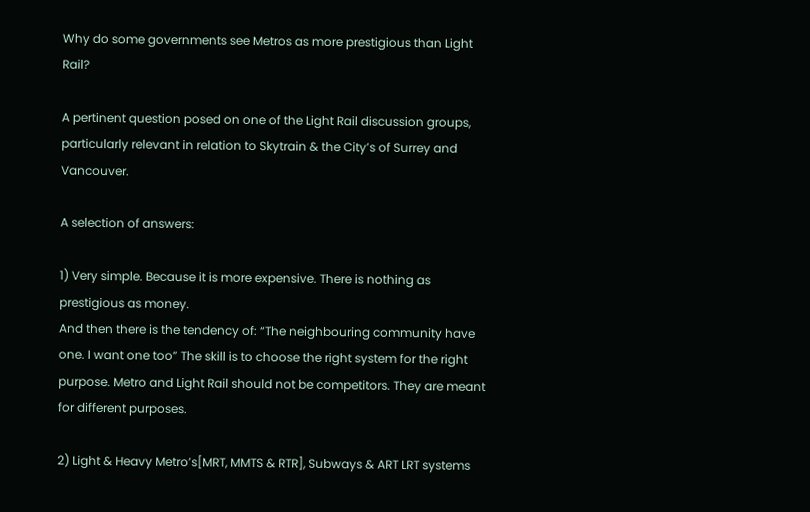Why do some governments see Metros as more prestigious than Light Rail?

A pertinent question posed on one of the Light Rail discussion groups, particularly relevant in relation to Skytrain & the City’s of Surrey and Vancouver.

A selection of answers:

1) Very simple. Because it is more expensive. There is nothing as prestigious as money.
And then there is the tendency of: “The neighbouring community have one. I want one too” The skill is to choose the right system for the right purpose. Metro and Light Rail should not be competitors. They are meant for different purposes.

2) Light & Heavy Metro’s[MRT, MMTS & RTR], Subways & ART LRT systems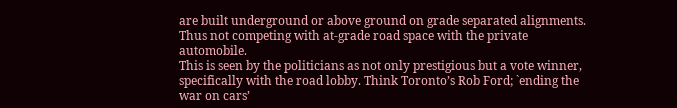are built underground or above ground on grade separated alignments. Thus not competing with at-grade road space with the private automobile.
This is seen by the politicians as not only prestigious but a vote winner, specifically with the road lobby. Think Toronto’s Rob Ford; `ending the war on cars’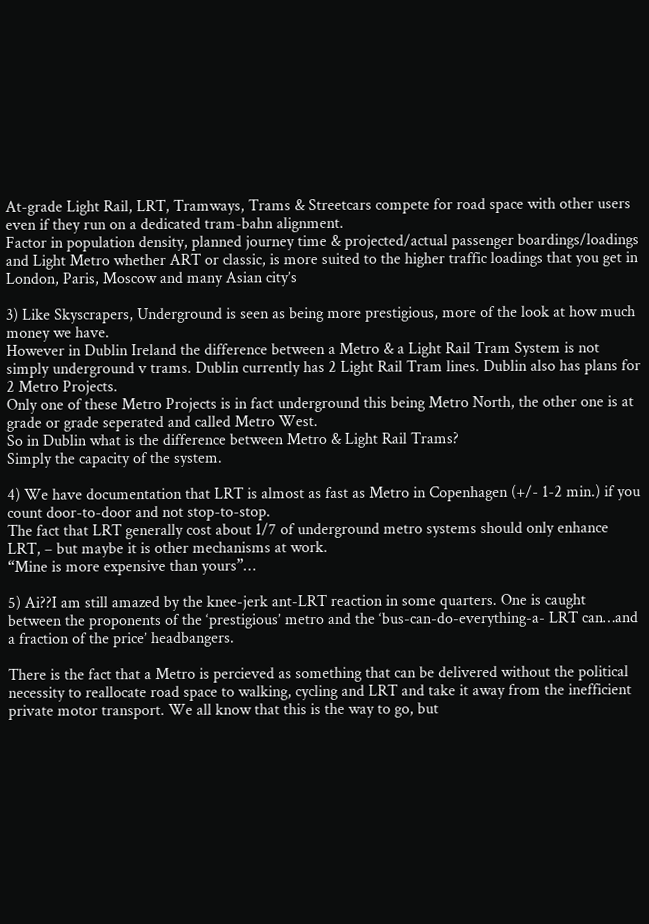At-grade Light Rail, LRT, Tramways, Trams & Streetcars compete for road space with other users even if they run on a dedicated tram-bahn alignment.
Factor in population density, planned journey time & projected/actual passenger boardings/loadings and Light Metro whether ART or classic, is more suited to the higher traffic loadings that you get in London, Paris, Moscow and many Asian city’s

3) Like Skyscrapers, Underground is seen as being more prestigious, more of the look at how much money we have.
However in Dublin Ireland the difference between a Metro & a Light Rail Tram System is not simply underground v trams. Dublin currently has 2 Light Rail Tram lines. Dublin also has plans for 2 Metro Projects.
Only one of these Metro Projects is in fact underground this being Metro North, the other one is at grade or grade seperated and called Metro West.
So in Dublin what is the difference between Metro & Light Rail Trams?
Simply the capacity of the system.

4) We have documentation that LRT is almost as fast as Metro in Copenhagen (+/- 1-2 min.) if you count door-to-door and not stop-to-stop.
The fact that LRT generally cost about 1/7 of underground metro systems should only enhance LRT, – but maybe it is other mechanisms at work.
“Mine is more expensive than yours”…

5) Ai??I am still amazed by the knee-jerk ant-LRT reaction in some quarters. One is caught between the proponents of the ‘prestigious’ metro and the ‘bus-can-do-everything-a- LRT can…and a fraction of the price’ headbangers.

There is the fact that a Metro is percieved as something that can be delivered without the political necessity to reallocate road space to walking, cycling and LRT and take it away from the inefficient private motor transport. We all know that this is the way to go, but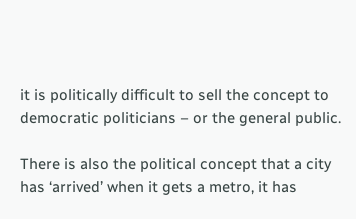it is politically difficult to sell the concept to democratic politicians – or the general public.

There is also the political concept that a city has ‘arrived’ when it gets a metro, it has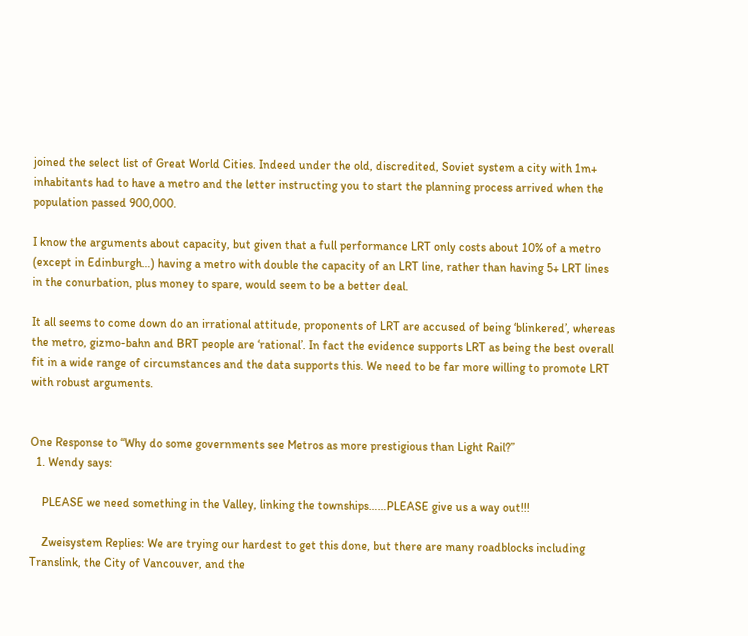joined the select list of Great World Cities. Indeed under the old, discredited, Soviet system a city with 1m+ inhabitants had to have a metro and the letter instructing you to start the planning process arrived when the population passed 900,000.

I know the arguments about capacity, but given that a full performance LRT only costs about 10% of a metro (except in Edinburgh…) having a metro with double the capacity of an LRT line, rather than having 5+ LRT lines in the conurbation, plus money to spare, would seem to be a better deal.

It all seems to come down do an irrational attitude, proponents of LRT are accused of being ‘blinkered’, whereas the metro, gizmo-bahn and BRT people are ‘rational’. In fact the evidence supports LRT as being the best overall fit in a wide range of circumstances and the data supports this. We need to be far more willing to promote LRT with robust arguments.


One Response to “Why do some governments see Metros as more prestigious than Light Rail?”
  1. Wendy says:

    PLEASE we need something in the Valley, linking the townships……PLEASE give us a way out!!!

    Zweisystem Replies: We are trying our hardest to get this done, but there are many roadblocks including Translink, the City of Vancouver, and the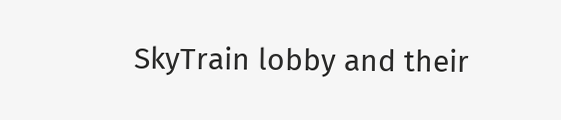SkyTrain lobby and their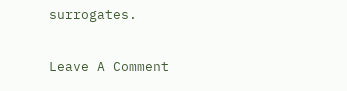surrogates.

Leave A Comment